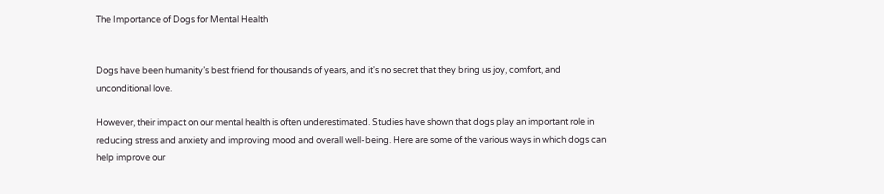The Importance of Dogs for Mental Health


Dogs have been humanity’s best friend for thousands of years, and it's no secret that they bring us joy, comfort, and unconditional love.

However, their impact on our mental health is often underestimated. Studies have shown that dogs play an important role in reducing stress and anxiety and improving mood and overall well-being. Here are some of the various ways in which dogs can help improve our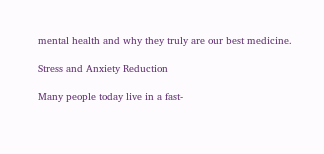mental health and why they truly are our best medicine.

Stress and Anxiety Reduction

Many people today live in a fast-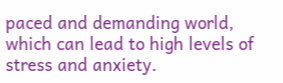paced and demanding world, which can lead to high levels of stress and anxiety.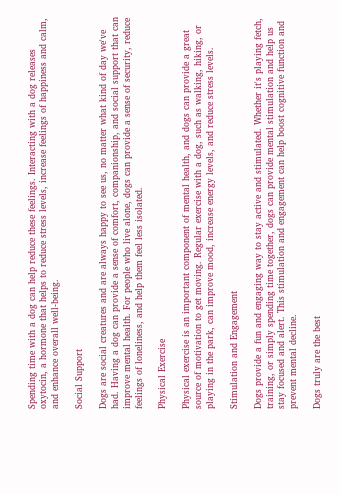Spending time with a dog can help reduce these feelings. Interacting with a dog releases oxytocin, a hormone that helps to reduce stress levels, increase feelings of happiness and calm, and enhance overall well-being.

Social Support

Dogs are social creatures and are always happy to see us, no matter what kind of day we've had. Having a dog can provide a sense of comfort, companionship, and social support that can improve mental health. For people who live alone, dogs can provide a sense of security, reduce feelings of loneliness, and help them feel less isolated.

Physical Exercise

Physical exercise is an important component of mental health, and dogs can provide a great source of motivation to get moving. Regular exercise with a dog, such as walking, hiking, or playing in the park, can improve mood, increase energy levels, and reduce stress levels.

Stimulation and Engagement

Dogs provide a fun and engaging way to stay active and stimulated. Whether it's playing fetch, training, or simply spending time together, dogs can provide mental stimulation and help us stay focused and alert. This stimulation and engagement can help boost cognitive function and prevent mental decline.

Dogs truly are the best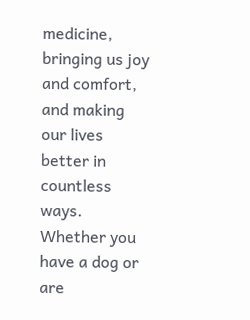medicine, bringing us joy and comfort, and making our lives better in countless ways. Whether you have a dog or are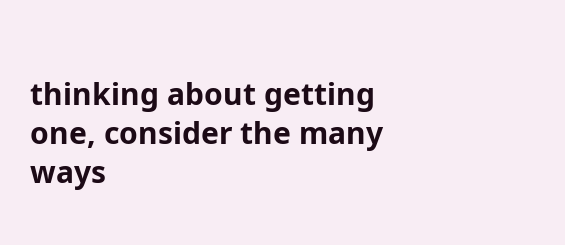thinking about getting one, consider the many ways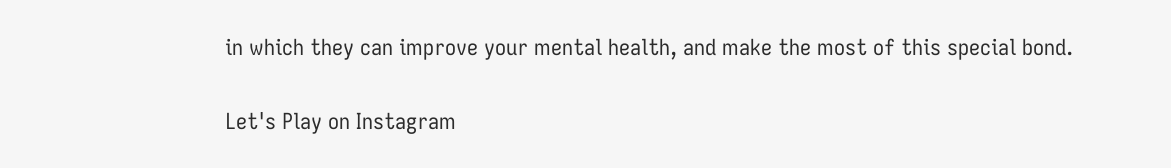in which they can improve your mental health, and make the most of this special bond.

Let's Play on Instagram